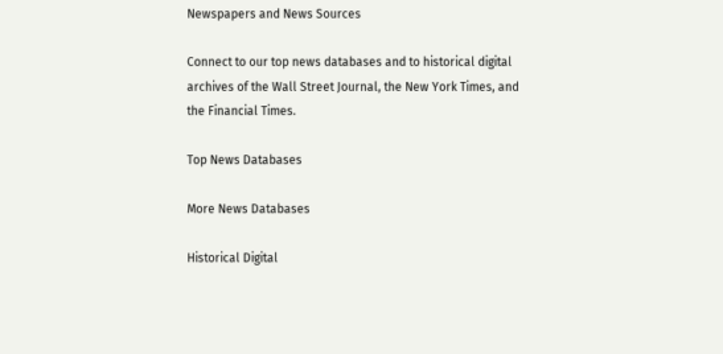Newspapers and News Sources

Connect to our top news databases and to historical digital archives of the Wall Street Journal, the New York Times, and the Financial Times.

Top News Databases

More News Databases

Historical Digital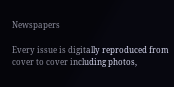Newspapers

Every issue is digitally reproduced from cover to cover including photos,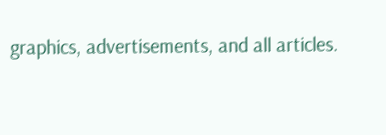graphics, advertisements, and all articles.